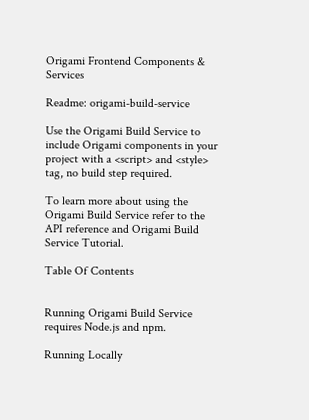Origami Frontend Components & Services

Readme: origami-build-service

Use the Origami Build Service to include Origami components in your project with a <script> and <style> tag, no build step required.

To learn more about using the Origami Build Service refer to the API reference and Origami Build Service Tutorial.

Table Of Contents


Running Origami Build Service requires Node.js and npm.

Running Locally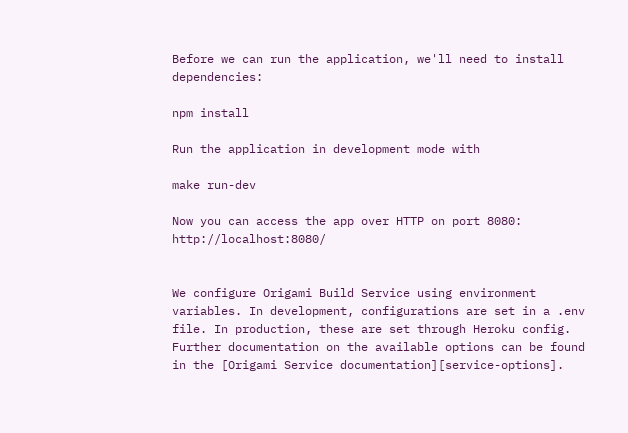Before we can run the application, we'll need to install dependencies:

npm install

Run the application in development mode with

make run-dev

Now you can access the app over HTTP on port 8080: http://localhost:8080/


We configure Origami Build Service using environment variables. In development, configurations are set in a .env file. In production, these are set through Heroku config. Further documentation on the available options can be found in the [Origami Service documentation][service-options].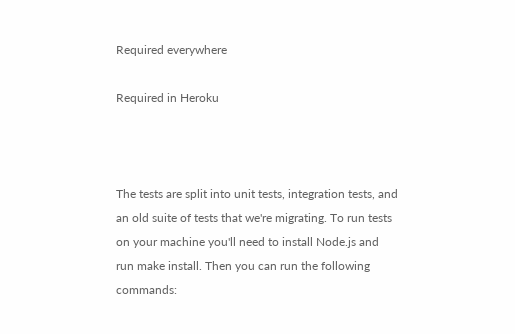Required everywhere

Required in Heroku



The tests are split into unit tests, integration tests, and an old suite of tests that we're migrating. To run tests on your machine you'll need to install Node.js and run make install. Then you can run the following commands: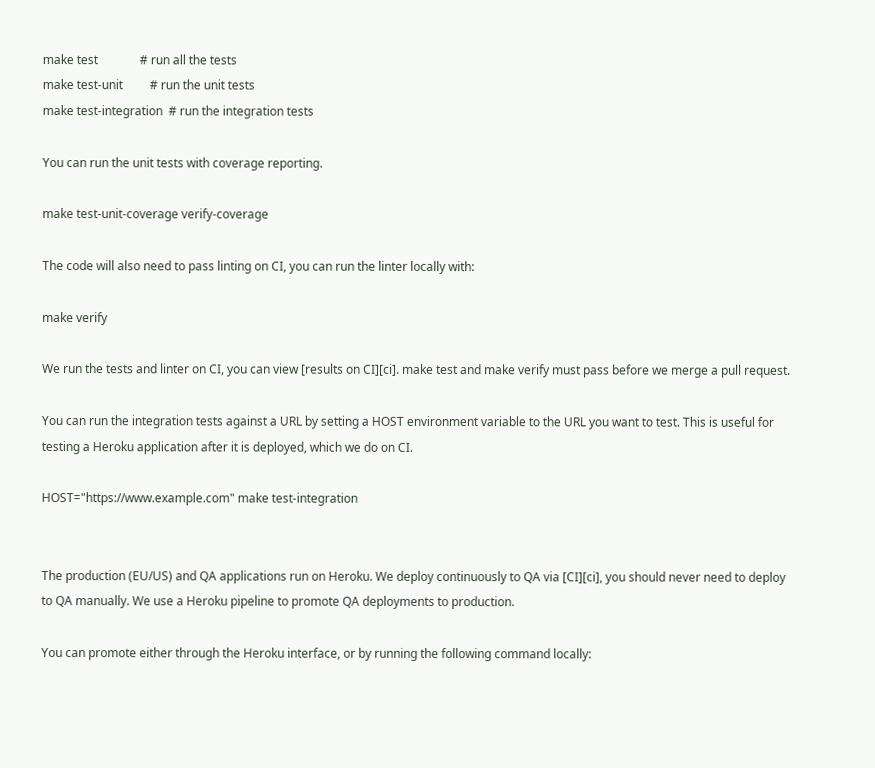make test              # run all the tests
make test-unit         # run the unit tests
make test-integration  # run the integration tests

You can run the unit tests with coverage reporting.

make test-unit-coverage verify-coverage

The code will also need to pass linting on CI, you can run the linter locally with:

make verify

We run the tests and linter on CI, you can view [results on CI][ci]. make test and make verify must pass before we merge a pull request.

You can run the integration tests against a URL by setting a HOST environment variable to the URL you want to test. This is useful for testing a Heroku application after it is deployed, which we do on CI.

HOST="https://www.example.com" make test-integration


The production (EU/US) and QA applications run on Heroku. We deploy continuously to QA via [CI][ci], you should never need to deploy to QA manually. We use a Heroku pipeline to promote QA deployments to production.

You can promote either through the Heroku interface, or by running the following command locally: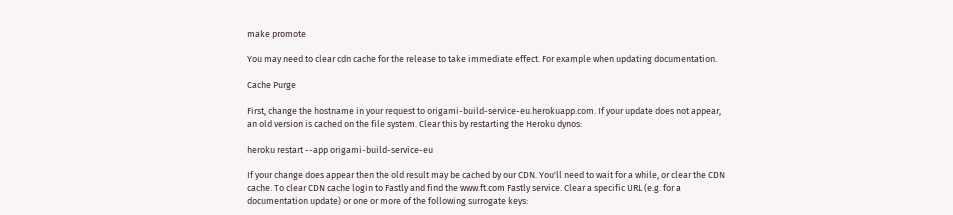make promote

You may need to clear cdn cache for the release to take immediate effect. For example when updating documentation.

Cache Purge

First, change the hostname in your request to origami-build-service-eu.herokuapp.com. If your update does not appear, an old version is cached on the file system. Clear this by restarting the Heroku dynos:

heroku restart --app origami-build-service-eu

If your change does appear then the old result may be cached by our CDN. You'll need to wait for a while, or clear the CDN cache. To clear CDN cache login to Fastly and find the www.ft.com Fastly service. Clear a specific URL (e.g. for a documentation update) or one or more of the following surrogate keys: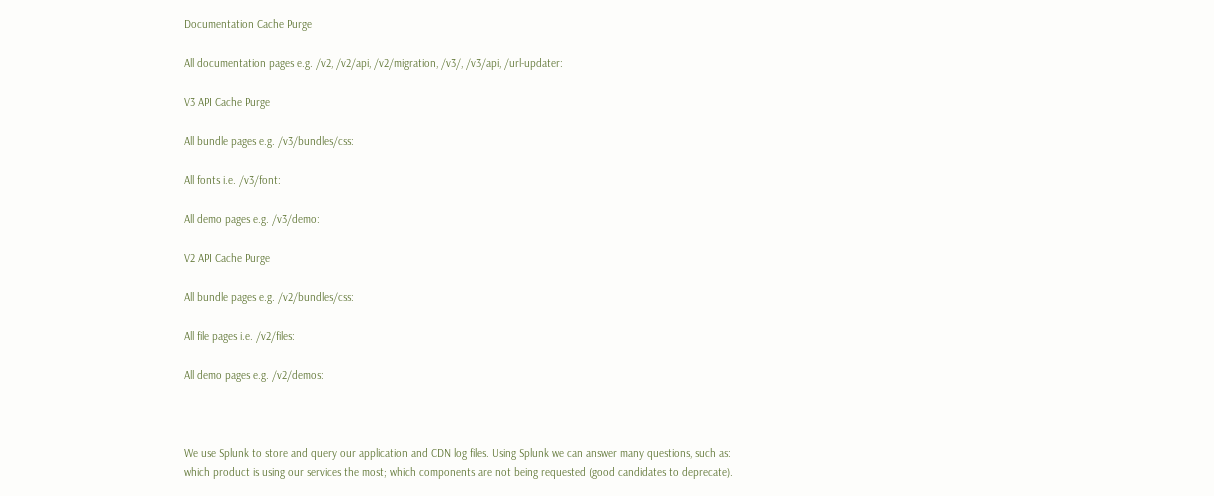Documentation Cache Purge

All documentation pages e.g. /v2, /v2/api, /v2/migration, /v3/, /v3/api, /url-updater:

V3 API Cache Purge

All bundle pages e.g. /v3/bundles/css:

All fonts i.e. /v3/font:

All demo pages e.g. /v3/demo:

V2 API Cache Purge

All bundle pages e.g. /v2/bundles/css:

All file pages i.e. /v2/files:

All demo pages e.g. /v2/demos:



We use Splunk to store and query our application and CDN log files. Using Splunk we can answer many questions, such as: which product is using our services the most; which components are not being requested (good candidates to deprecate).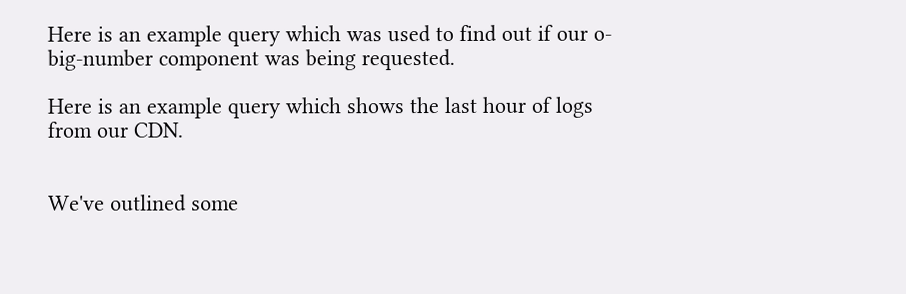Here is an example query which was used to find out if our o-big-number component was being requested.

Here is an example query which shows the last hour of logs from our CDN.


We've outlined some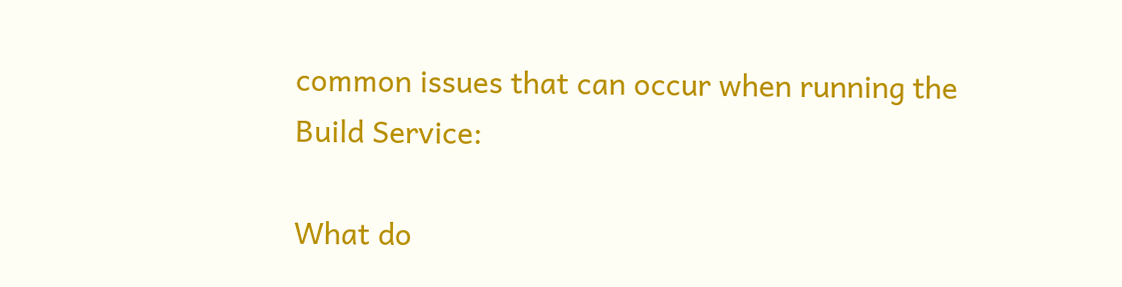common issues that can occur when running the Build Service:

What do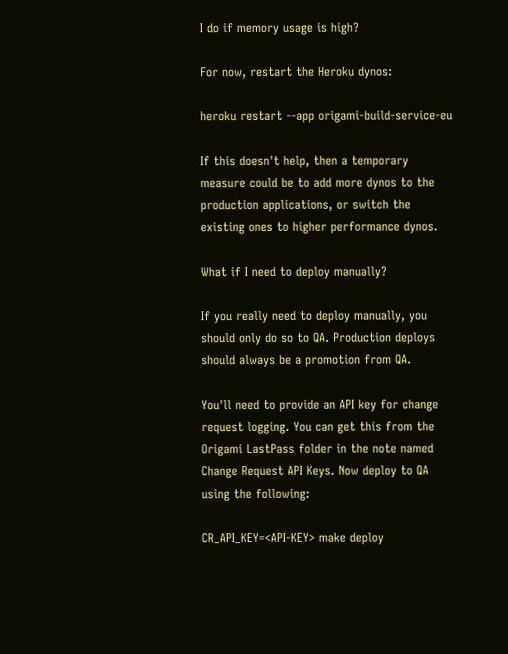I do if memory usage is high?

For now, restart the Heroku dynos:

heroku restart --app origami-build-service-eu

If this doesn't help, then a temporary measure could be to add more dynos to the production applications, or switch the existing ones to higher performance dynos.

What if I need to deploy manually?

If you really need to deploy manually, you should only do so to QA. Production deploys should always be a promotion from QA.

You'll need to provide an API key for change request logging. You can get this from the Origami LastPass folder in the note named Change Request API Keys. Now deploy to QA using the following:

CR_API_KEY=<API-KEY> make deploy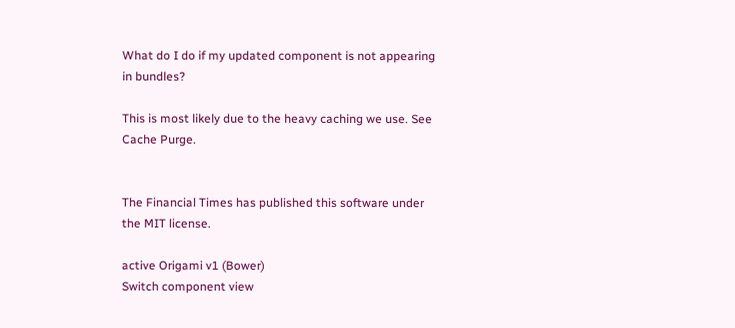What do I do if my updated component is not appearing in bundles?

This is most likely due to the heavy caching we use. See Cache Purge.


The Financial Times has published this software under the MIT license.

active Origami v1 (Bower)
Switch component view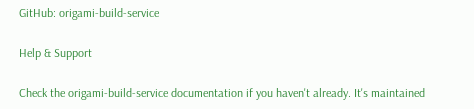GitHub: origami-build-service

Help & Support

Check the origami-build-service documentation if you haven't already. It's maintained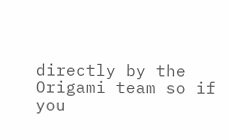directly by the Origami team so if you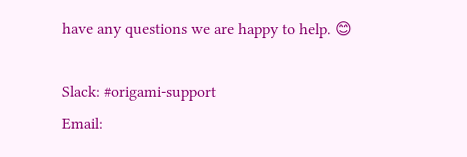have any questions we are happy to help. 😊

Slack: #origami-support
Email: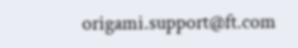origami.support@ft.com